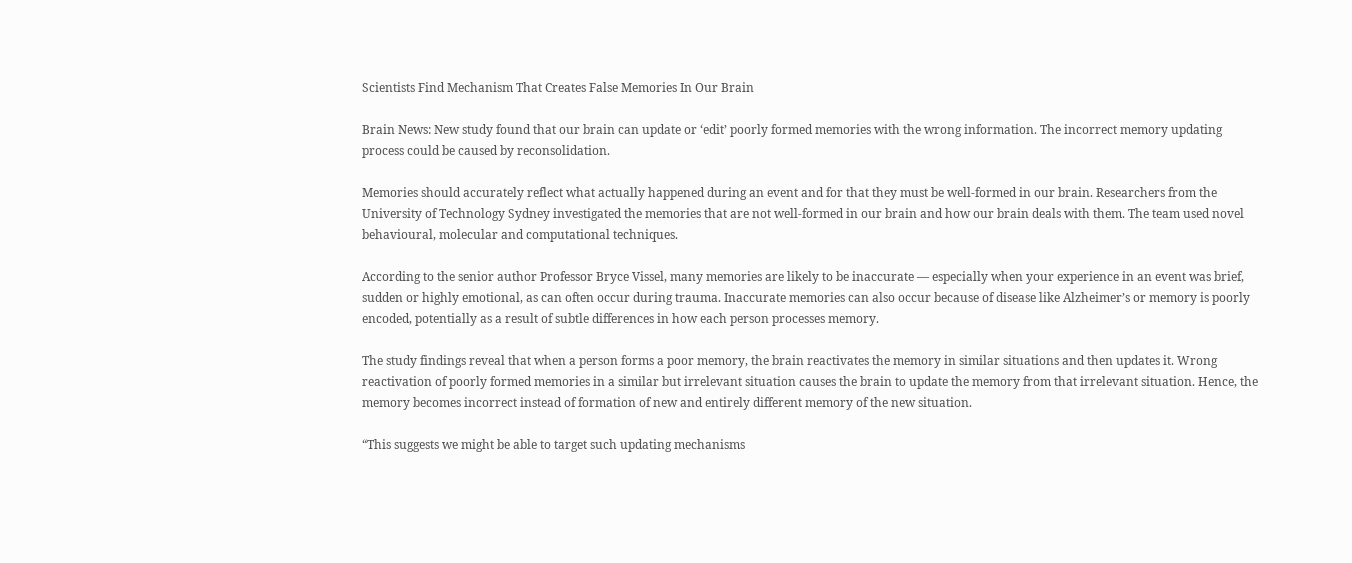Scientists Find Mechanism That Creates False Memories In Our Brain

Brain News: New study found that our brain can update or ‘edit’ poorly formed memories with the wrong information. The incorrect memory updating process could be caused by reconsolidation.

Memories should accurately reflect what actually happened during an event and for that they must be well-formed in our brain. Researchers from the University of Technology Sydney investigated the memories that are not well-formed in our brain and how our brain deals with them. The team used novel behavioural, molecular and computational techniques.

According to the senior author Professor Bryce Vissel, many memories are likely to be inaccurate — especially when your experience in an event was brief, sudden or highly emotional, as can often occur during trauma. Inaccurate memories can also occur because of disease like Alzheimer’s or memory is poorly encoded, potentially as a result of subtle differences in how each person processes memory.

The study findings reveal that when a person forms a poor memory, the brain reactivates the memory in similar situations and then updates it. Wrong reactivation of poorly formed memories in a similar but irrelevant situation causes the brain to update the memory from that irrelevant situation. Hence, the memory becomes incorrect instead of formation of new and entirely different memory of the new situation.

“This suggests we might be able to target such updating mechanisms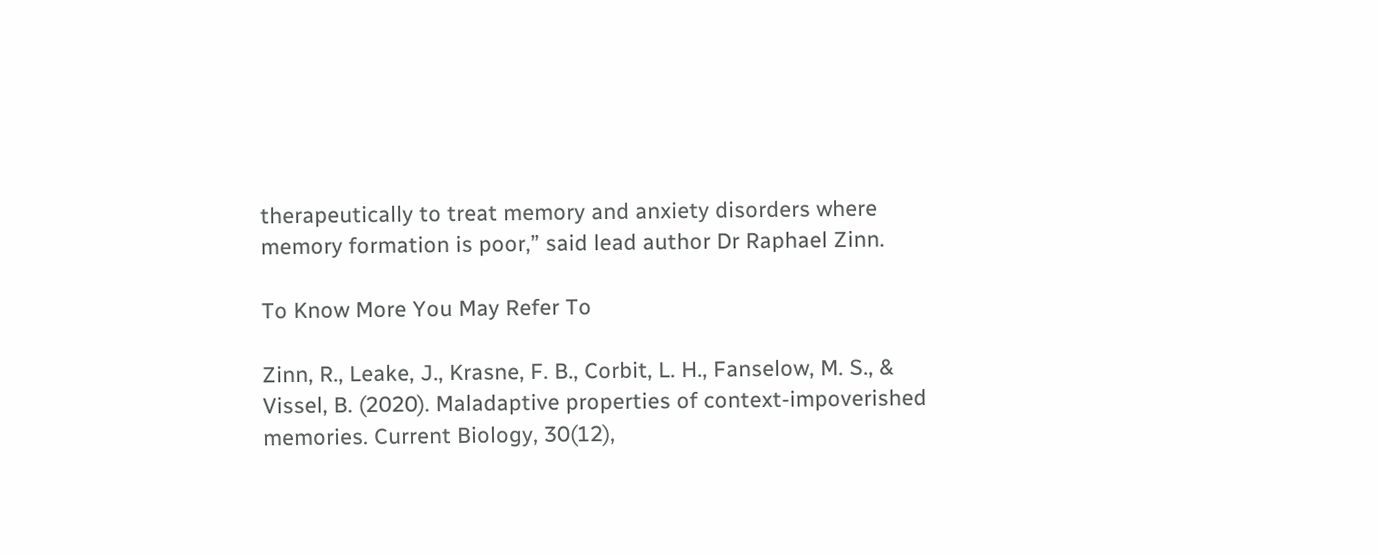therapeutically to treat memory and anxiety disorders where memory formation is poor,” said lead author Dr Raphael Zinn.

To Know More You May Refer To

Zinn, R., Leake, J., Krasne, F. B., Corbit, L. H., Fanselow, M. S., & Vissel, B. (2020). Maladaptive properties of context-impoverished memories. Current Biology, 30(12),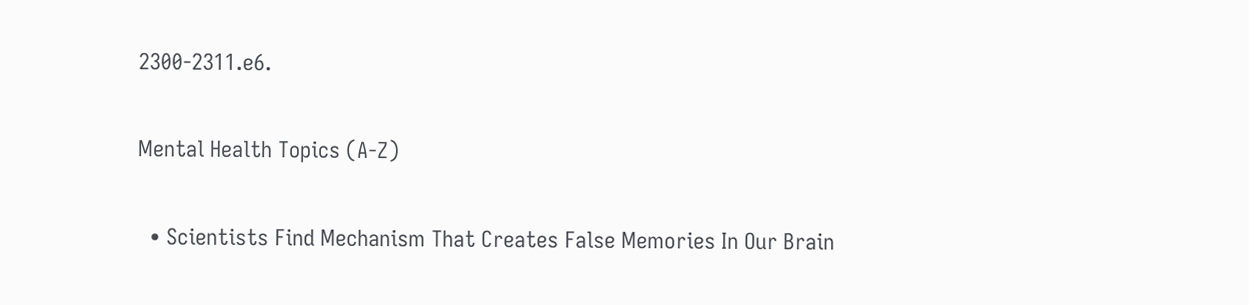2300-2311.e6.

Mental Health Topics (A-Z)

  • Scientists Find Mechanism That Creates False Memories In Our Brain